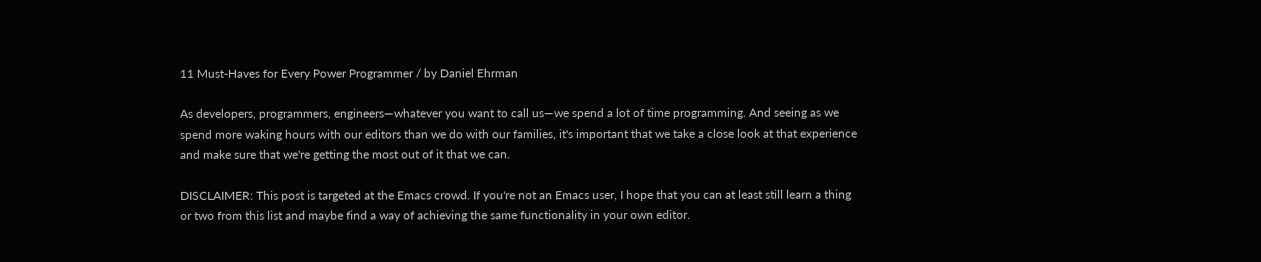11 Must-Haves for Every Power Programmer / by Daniel Ehrman

As developers, programmers, engineers—whatever you want to call us—we spend a lot of time programming. And seeing as we spend more waking hours with our editors than we do with our families, it's important that we take a close look at that experience and make sure that we're getting the most out of it that we can.

DISCLAIMER: This post is targeted at the Emacs crowd. If you're not an Emacs user, I hope that you can at least still learn a thing or two from this list and maybe find a way of achieving the same functionality in your own editor.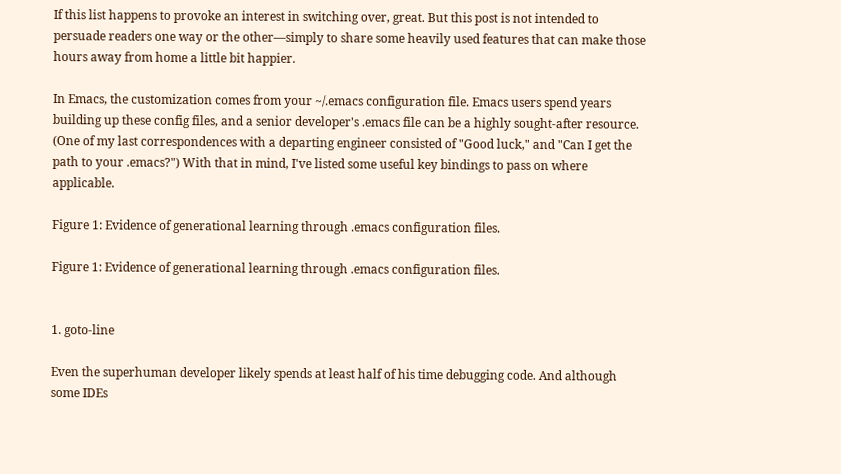If this list happens to provoke an interest in switching over, great. But this post is not intended to persuade readers one way or the other—simply to share some heavily used features that can make those hours away from home a little bit happier.

In Emacs, the customization comes from your ~/.emacs configuration file. Emacs users spend years building up these config files, and a senior developer's .emacs file can be a highly sought-after resource. (One of my last correspondences with a departing engineer consisted of "Good luck," and "Can I get the path to your .emacs?") With that in mind, I've listed some useful key bindings to pass on where applicable.

Figure 1: Evidence of generational learning through .emacs configuration files.

Figure 1: Evidence of generational learning through .emacs configuration files.


1. goto-line

Even the superhuman developer likely spends at least half of his time debugging code. And although some IDEs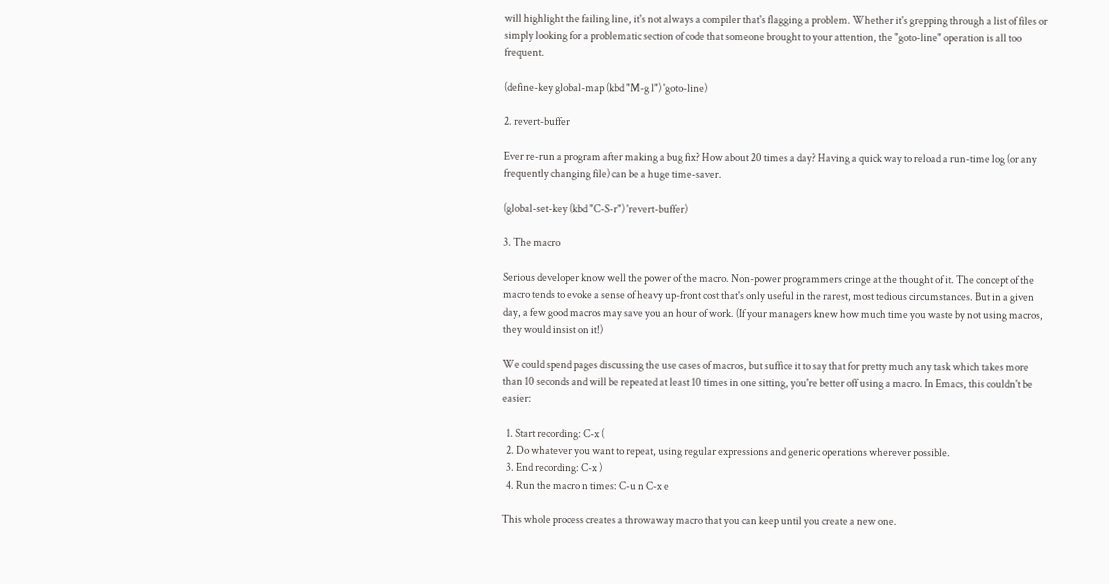will highlight the failing line, it's not always a compiler that's flagging a problem. Whether it's grepping through a list of files or simply looking for a problematic section of code that someone brought to your attention, the "goto-line" operation is all too frequent.

(define-key global-map (kbd "M-g l") 'goto-line)

2. revert-buffer

Ever re-run a program after making a bug fix? How about 20 times a day? Having a quick way to reload a run-time log (or any frequently changing file) can be a huge time-saver.

(global-set-key (kbd "C-S-r") 'revert-buffer)

3. The macro

Serious developer know well the power of the macro. Non-power programmers cringe at the thought of it. The concept of the macro tends to evoke a sense of heavy up-front cost that's only useful in the rarest, most tedious circumstances. But in a given day, a few good macros may save you an hour of work. (If your managers knew how much time you waste by not using macros, they would insist on it!)

We could spend pages discussing the use cases of macros, but suffice it to say that for pretty much any task which takes more than 10 seconds and will be repeated at least 10 times in one sitting, you're better off using a macro. In Emacs, this couldn't be easier:

  1. Start recording: C-x (
  2. Do whatever you want to repeat, using regular expressions and generic operations wherever possible.
  3. End recording: C-x )
  4. Run the macro n times: C-u n C-x e

This whole process creates a throwaway macro that you can keep until you create a new one.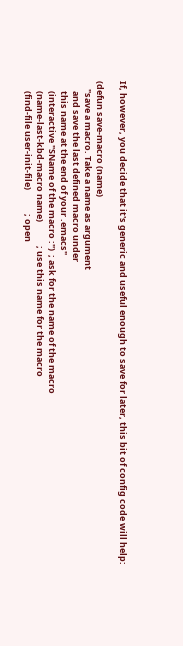If, however, you decide that it's generic and useful enough to save for later, this bit of config code will help:

(defun save-macro (name)
    "save a macro. Take a name as argument
     and save the last defined macro under
     this name at the end of your .emacs"
     (interactive "SName of the macro :")  ; ask for the name of the macro
     (name-last-kbd-macro name)            ; use this name for the macro
     (find-file user-init-file)            ; open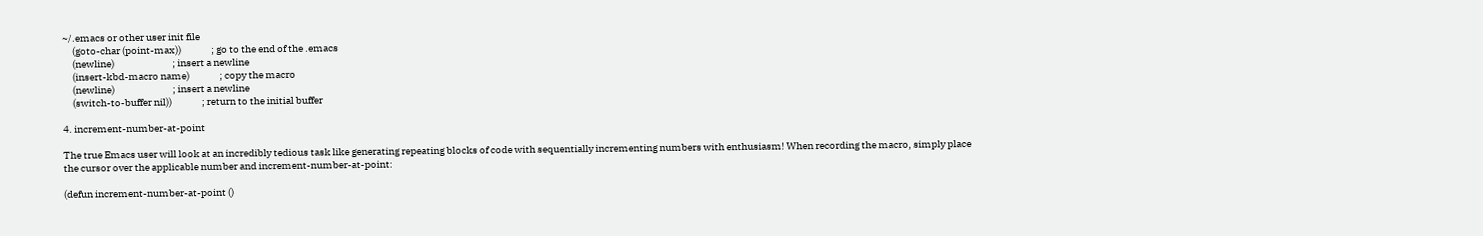~/.emacs or other user init file
     (goto-char (point-max))               ; go to the end of the .emacs
     (newline)                             ; insert a newline
     (insert-kbd-macro name)               ; copy the macro
     (newline)                             ; insert a newline
     (switch-to-buffer nil))               ; return to the initial buffer

4. increment-number-at-point

The true Emacs user will look at an incredibly tedious task like generating repeating blocks of code with sequentially incrementing numbers with enthusiasm! When recording the macro, simply place the cursor over the applicable number and increment-number-at-point:

(defun increment-number-at-point ()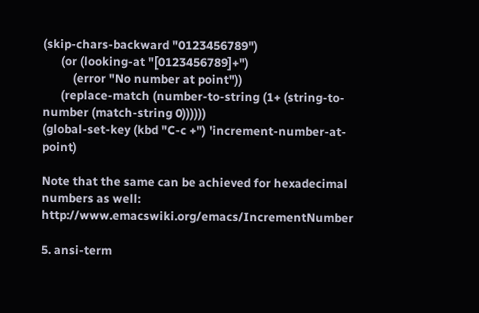(skip-chars-backward "0123456789")
      (or (looking-at "[0123456789]+")
          (error "No number at point"))
      (replace-match (number-to-string (1+ (string-to-number (match-string 0))))))
(global-set-key (kbd "C-c +") 'increment-number-at-point)

Note that the same can be achieved for hexadecimal numbers as well: http://www.emacswiki.org/emacs/IncrementNumber

5. ansi-term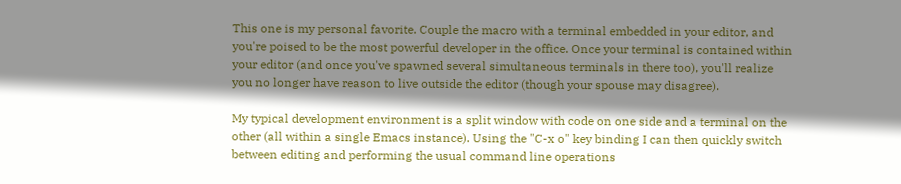This one is my personal favorite. Couple the macro with a terminal embedded in your editor, and you're poised to be the most powerful developer in the office. Once your terminal is contained within your editor (and once you've spawned several simultaneous terminals in there too), you'll realize you no longer have reason to live outside the editor (though your spouse may disagree).

My typical development environment is a split window with code on one side and a terminal on the other (all within a single Emacs instance). Using the "C-x o" key binding I can then quickly switch between editing and performing the usual command line operations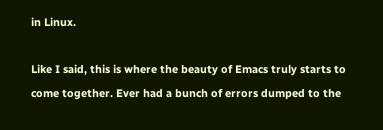in Linux.

Like I said, this is where the beauty of Emacs truly starts to come together. Ever had a bunch of errors dumped to the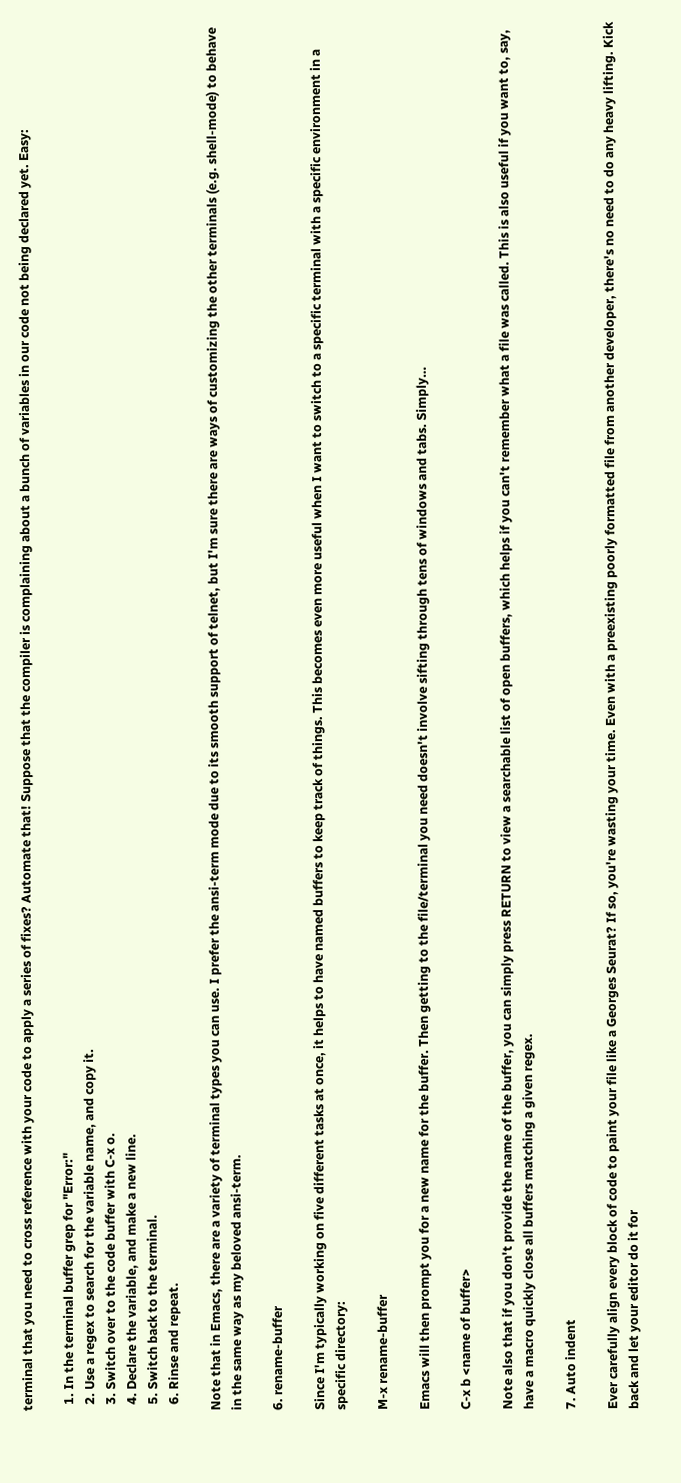terminal that you need to cross reference with your code to apply a series of fixes? Automate that! Suppose that the compiler is complaining about a bunch of variables in our code not being declared yet. Easy:

  1. In the terminal buffer grep for "Error:"
  2. Use a regex to search for the variable name, and copy it.
  3. Switch over to the code buffer with C-x o.
  4. Declare the variable, and make a new line.
  5. Switch back to the terminal.
  6. Rinse and repeat.

Note that in Emacs, there are a variety of terminal types you can use. I prefer the ansi-term mode due to its smooth support of telnet, but I'm sure there are ways of customizing the other terminals (e.g. shell-mode) to behave in the same way as my beloved ansi-term.

6. rename-buffer

Since I'm typically working on five different tasks at once, it helps to have named buffers to keep track of things. This becomes even more useful when I want to switch to a specific terminal with a specific environment in a specific directory:

M-x rename-buffer

Emacs will then prompt you for a new name for the buffer. Then getting to the file/terminal you need doesn't involve sifting through tens of windows and tabs. Simply…

C-x b <name of buffer>

Note also that if you don't provide the name of the buffer, you can simply press RETURN to view a searchable list of open buffers, which helps if you can't remember what a file was called. This is also useful if you want to, say, have a macro quickly close all buffers matching a given regex.

7. Auto indent

Ever carefully align every block of code to paint your file like a Georges Seurat? If so, you're wasting your time. Even with a preexisting poorly formatted file from another developer, there's no need to do any heavy lifting. Kick back and let your editor do it for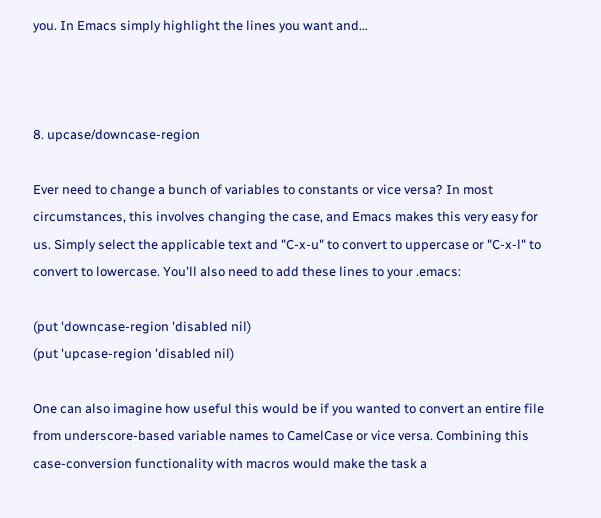you. In Emacs simply highlight the lines you want and…



8. upcase/downcase-region

Ever need to change a bunch of variables to constants or vice versa? In most circumstances, this involves changing the case, and Emacs makes this very easy for us. Simply select the applicable text and "C-x-u" to convert to uppercase or "C-x-l" to convert to lowercase. You'll also need to add these lines to your .emacs:

(put 'downcase-region 'disabled nil)
(put 'upcase-region 'disabled nil)

One can also imagine how useful this would be if you wanted to convert an entire file from underscore-based variable names to CamelCase or vice versa. Combining this case-conversion functionality with macros would make the task a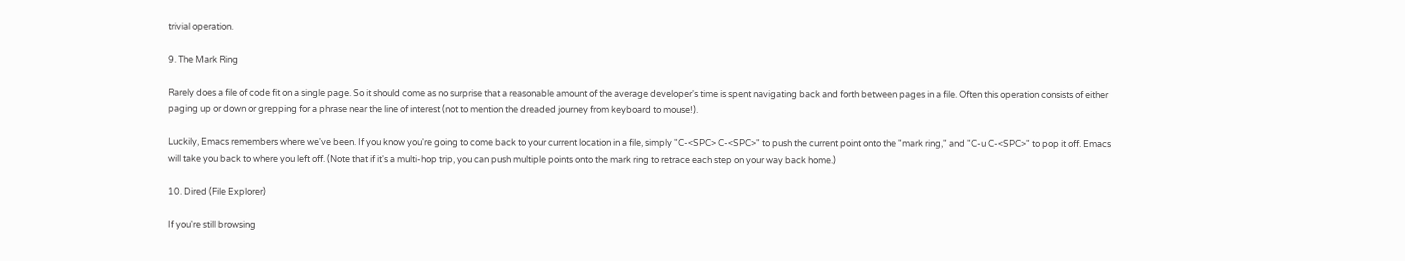trivial operation.

9. The Mark Ring

Rarely does a file of code fit on a single page. So it should come as no surprise that a reasonable amount of the average developer's time is spent navigating back and forth between pages in a file. Often this operation consists of either paging up or down or grepping for a phrase near the line of interest (not to mention the dreaded journey from keyboard to mouse!).

Luckily, Emacs remembers where we've been. If you know you're going to come back to your current location in a file, simply "C-<SPC> C-<SPC>" to push the current point onto the "mark ring," and "C-u C-<SPC>" to pop it off. Emacs will take you back to where you left off. (Note that if it's a multi-hop trip, you can push multiple points onto the mark ring to retrace each step on your way back home.)

10. Dired (File Explorer)

If you're still browsing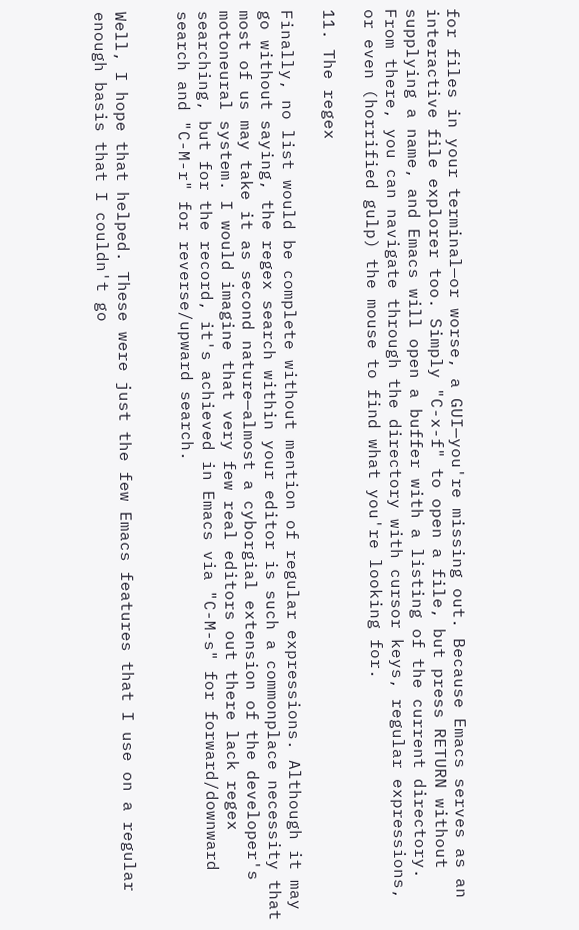for files in your terminal—or worse, a GUI—you're missing out. Because Emacs serves as an interactive file explorer too. Simply "C-x-f" to open a file, but press RETURN without supplying a name, and Emacs will open a buffer with a listing of the current directory. From there, you can navigate through the directory with cursor keys, regular expressions, or even (horrified gulp) the mouse to find what you're looking for.

11. The regex

Finally, no list would be complete without mention of regular expressions. Although it may go without saying, the regex search within your editor is such a commonplace necessity that most of us may take it as second nature—almost a cyborgial extension of the developer's motoneural system. I would imagine that very few real editors out there lack regex searching, but for the record, it's achieved in Emacs via "C-M-s" for forward/downward search and "C-M-r" for reverse/upward search.


Well, I hope that helped. These were just the few Emacs features that I use on a regular enough basis that I couldn't go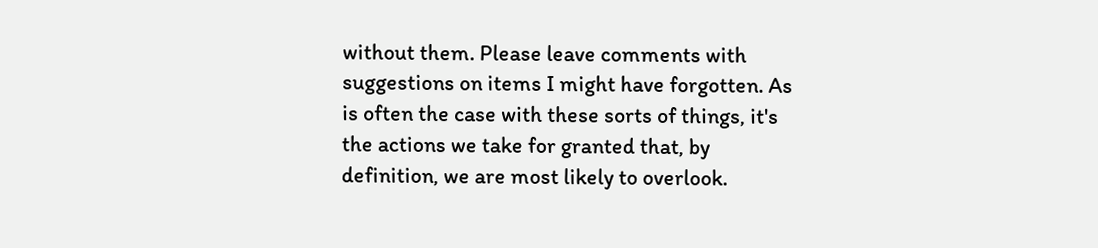without them. Please leave comments with suggestions on items I might have forgotten. As is often the case with these sorts of things, it's the actions we take for granted that, by definition, we are most likely to overlook.